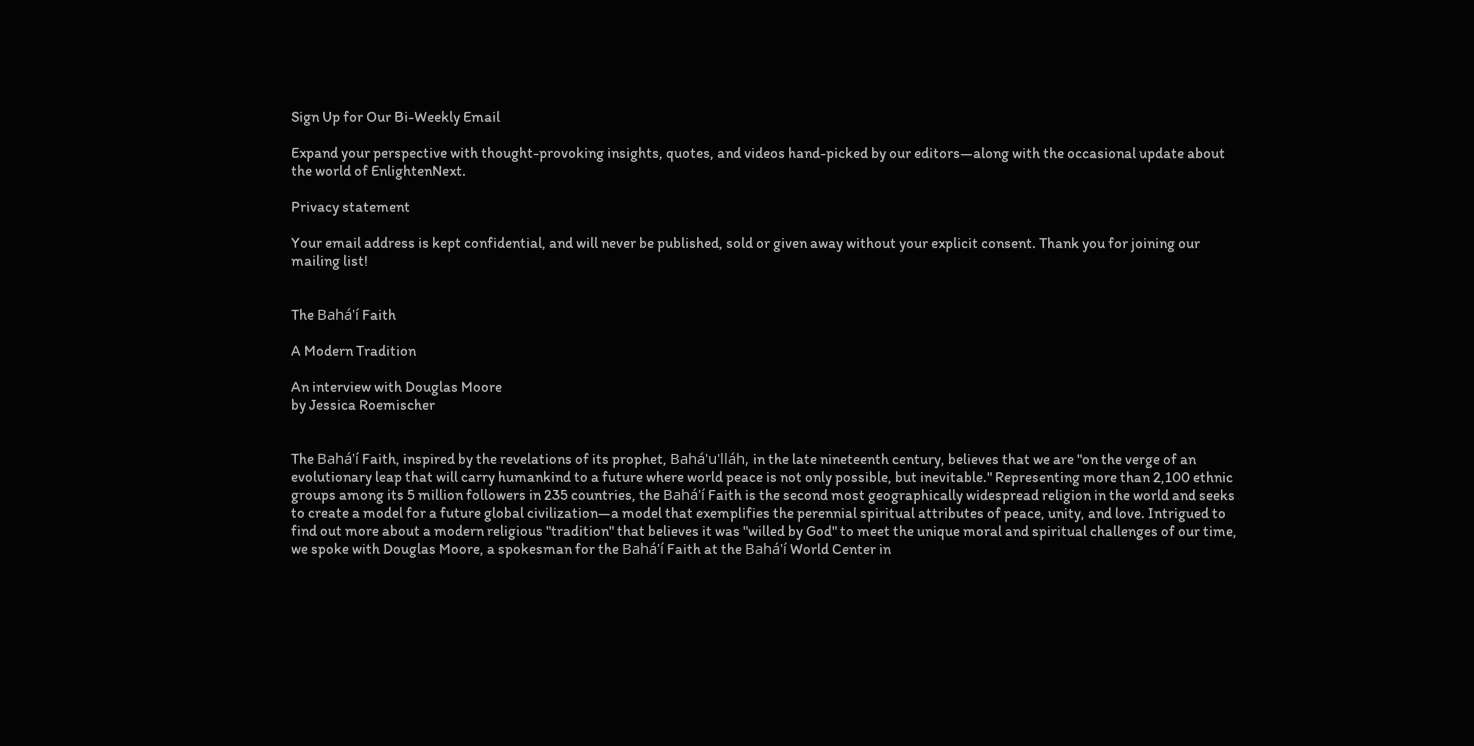Sign Up for Our Bi-Weekly Email

Expand your perspective with thought-provoking insights, quotes, and videos hand-picked by our editors—along with the occasional update about the world of EnlightenNext.

Privacy statement

Your email address is kept confidential, and will never be published, sold or given away without your explicit consent. Thank you for joining our mailing list!


The Bahá'í Faith

A Modern Tradition

An interview with Douglas Moore
by Jessica Roemischer


The Bahá'í Faith, inspired by the revelations of its prophet, Bahá'u'lláh, in the late nineteenth century, believes that we are "on the verge of an evolutionary leap that will carry humankind to a future where world peace is not only possible, but inevitable." Representing more than 2,100 ethnic groups among its 5 million followers in 235 countries, the Bahá'í Faith is the second most geographically widespread religion in the world and seeks to create a model for a future global civilization—a model that exemplifies the perennial spiritual attributes of peace, unity, and love. Intrigued to find out more about a modern religious "tradition" that believes it was "willed by God" to meet the unique moral and spiritual challenges of our time, we spoke with Douglas Moore, a spokesman for the Bahá'í Faith at the Bahá'í World Center in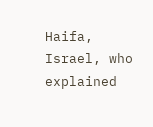Haifa, Israel, who explained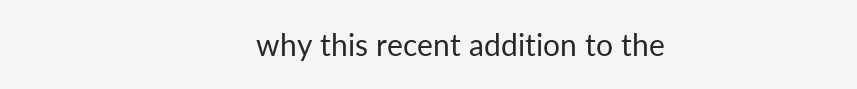why this recent addition to the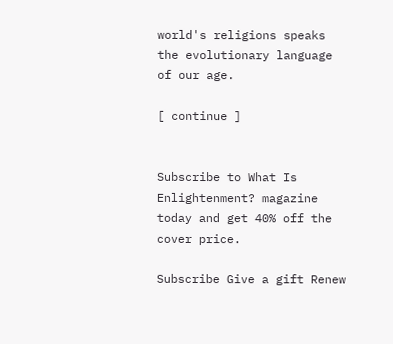world's religions speaks the evolutionary language of our age.

[ continue ]


Subscribe to What Is Enlightenment? magazine today and get 40% off the cover price.

Subscribe Give a gift Renew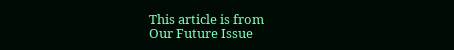This article is from
Our Future Issue